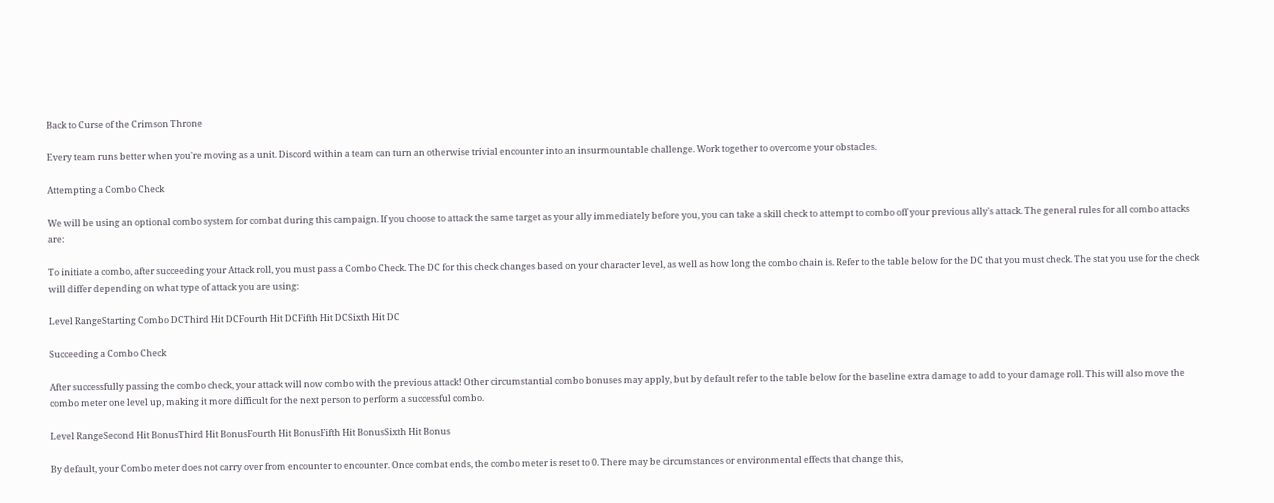Back to Curse of the Crimson Throne

Every team runs better when you're moving as a unit. Discord within a team can turn an otherwise trivial encounter into an insurmountable challenge. Work together to overcome your obstacles.

Attempting a Combo Check

We will be using an optional combo system for combat during this campaign. If you choose to attack the same target as your ally immediately before you, you can take a skill check to attempt to combo off your previous ally's attack. The general rules for all combo attacks are:

To initiate a combo, after succeeding your Attack roll, you must pass a Combo Check. The DC for this check changes based on your character level, as well as how long the combo chain is. Refer to the table below for the DC that you must check. The stat you use for the check will differ depending on what type of attack you are using:

Level RangeStarting Combo DCThird Hit DCFourth Hit DCFifth Hit DCSixth Hit DC

Succeeding a Combo Check

After successfully passing the combo check, your attack will now combo with the previous attack! Other circumstantial combo bonuses may apply, but by default refer to the table below for the baseline extra damage to add to your damage roll. This will also move the combo meter one level up, making it more difficult for the next person to perform a successful combo.

Level RangeSecond Hit BonusThird Hit BonusFourth Hit BonusFifth Hit BonusSixth Hit Bonus

By default, your Combo meter does not carry over from encounter to encounter. Once combat ends, the combo meter is reset to 0. There may be circumstances or environmental effects that change this,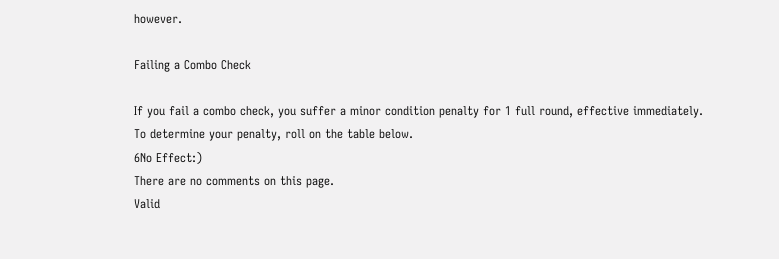however.

Failing a Combo Check

If you fail a combo check, you suffer a minor condition penalty for 1 full round, effective immediately. To determine your penalty, roll on the table below.
6No Effect:)
There are no comments on this page.
Valid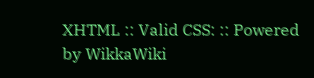XHTML :: Valid CSS: :: Powered by WikkaWiki